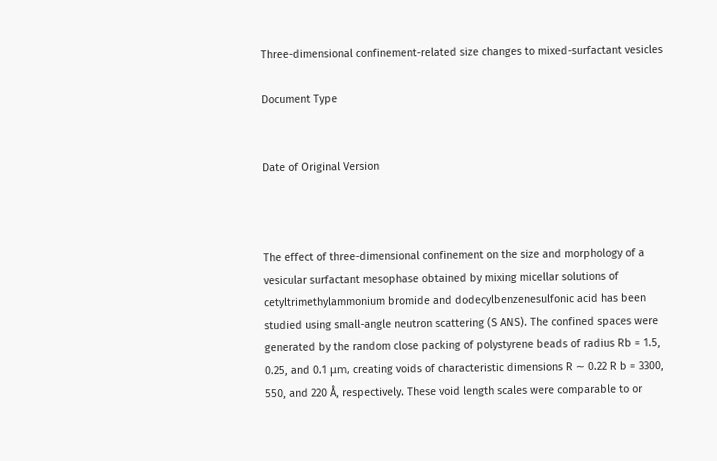Three-dimensional confinement-related size changes to mixed-surfactant vesicles

Document Type


Date of Original Version



The effect of three-dimensional confinement on the size and morphology of a vesicular surfactant mesophase obtained by mixing micellar solutions of cetyltrimethylammonium bromide and dodecylbenzenesulfonic acid has been studied using small-angle neutron scattering (S ANS). The confined spaces were generated by the random close packing of polystyrene beads of radius Rb = 1.5, 0.25, and 0.1 μm, creating voids of characteristic dimensions R ∼ 0.22 R b = 3300, 550, and 220 Å, respectively. These void length scales were comparable to or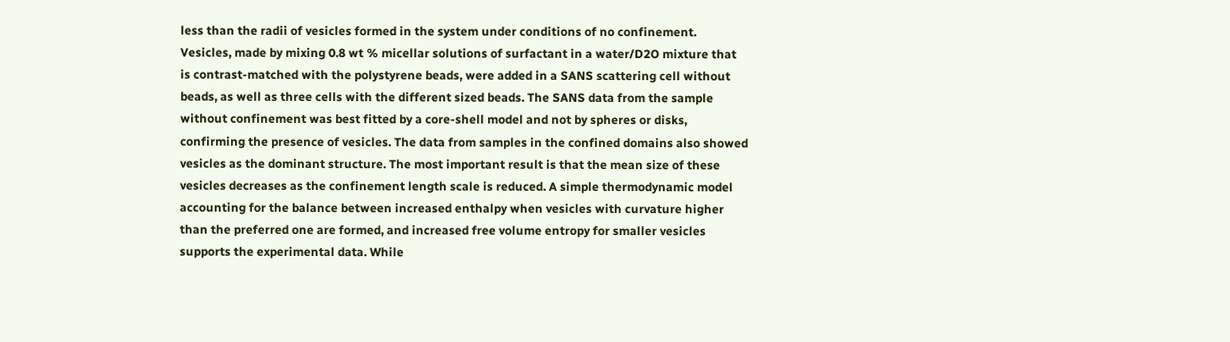less than the radii of vesicles formed in the system under conditions of no confinement. Vesicles, made by mixing 0.8 wt % micellar solutions of surfactant in a water/D2O mixture that is contrast-matched with the polystyrene beads, were added in a SANS scattering cell without beads, as well as three cells with the different sized beads. The SANS data from the sample without confinement was best fitted by a core-shell model and not by spheres or disks, confirming the presence of vesicles. The data from samples in the confined domains also showed vesicles as the dominant structure. The most important result is that the mean size of these vesicles decreases as the confinement length scale is reduced. A simple thermodynamic model accounting for the balance between increased enthalpy when vesicles with curvature higher than the preferred one are formed, and increased free volume entropy for smaller vesicles supports the experimental data. While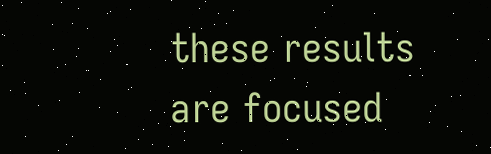these results are focused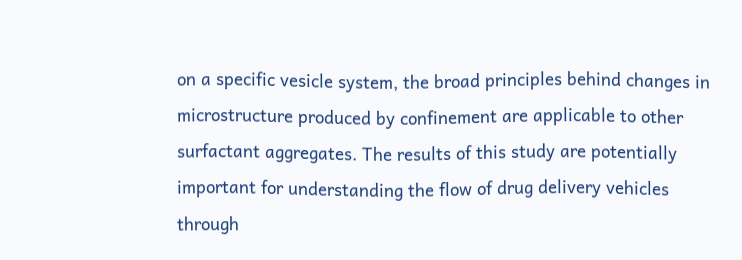on a specific vesicle system, the broad principles behind changes in microstructure produced by confinement are applicable to other surfactant aggregates. The results of this study are potentially important for understanding the flow of drug delivery vehicles through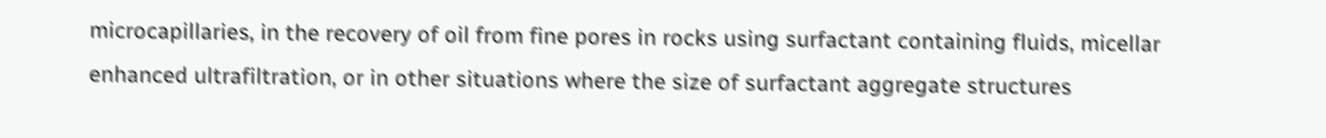microcapillaries, in the recovery of oil from fine pores in rocks using surfactant containing fluids, micellar enhanced ultrafiltration, or in other situations where the size of surfactant aggregate structures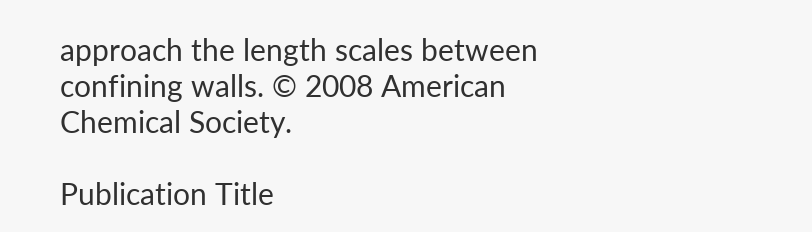approach the length scales between confining walls. © 2008 American Chemical Society.

Publication Title